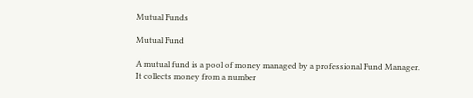Mutual Funds

Mutual Fund

A mutual fund is a pool of money managed by a professional Fund Manager.
It collects money from a number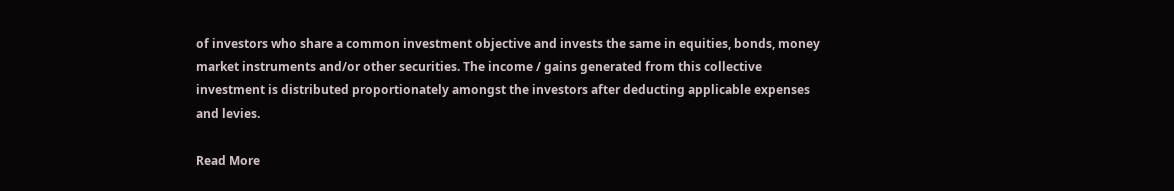of investors who share a common investment objective and invests the same in equities, bonds, money market instruments and/or other securities. The income / gains generated from this collective investment is distributed proportionately amongst the investors after deducting applicable expenses and levies.

Read More